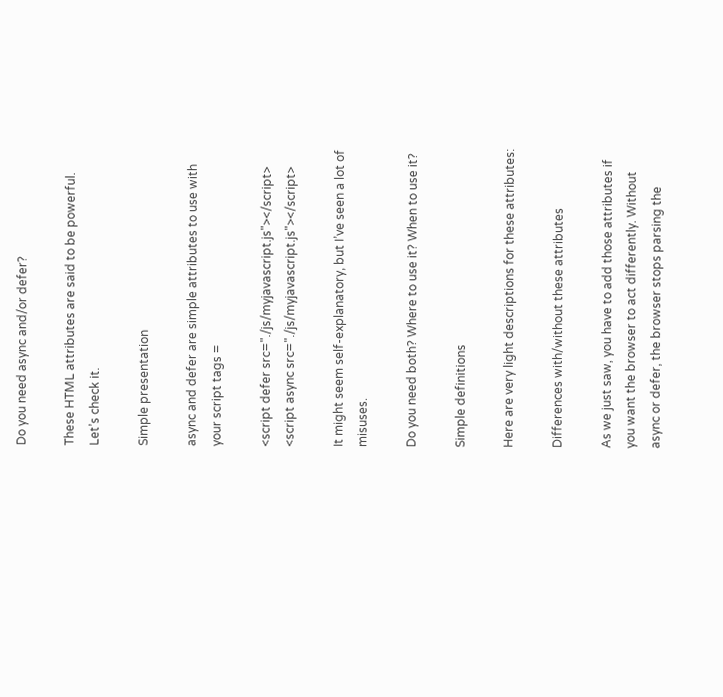Do you need async and/or defer?

These HTML attributes are said to be powerful. Let’s check it.

Simple presentation

async and defer are simple attributes to use with your script tags =

<script defer src="./js/myjavascript.js"></script>
<script async src="./js/myjavascript.js"></script>

It might seem self-explanatory, but I’ve seen a lot of misuses.

Do you need both? Where to use it? When to use it?

Simple definitions

Here are very light descriptions for these attributes:

Differences with/without these attributes

As we just saw, you have to add those attributes if you want the browser to act differently. Without async or defer, the browser stops parsing the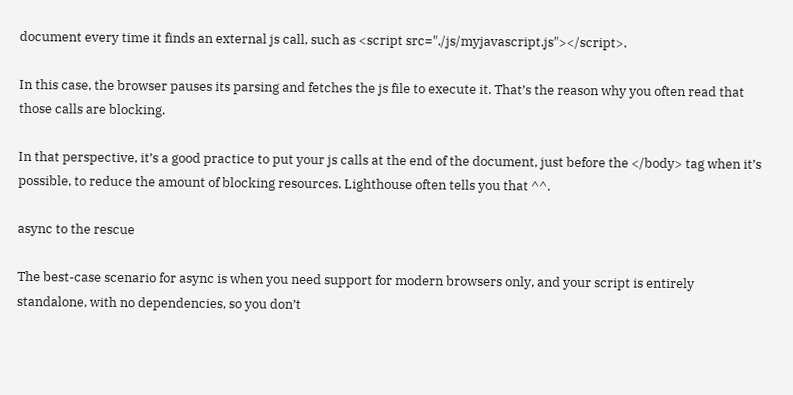document every time it finds an external js call, such as <script src="./js/myjavascript.js"></script>.

In this case, the browser pauses its parsing and fetches the js file to execute it. That’s the reason why you often read that those calls are blocking.

In that perspective, it’s a good practice to put your js calls at the end of the document, just before the </body> tag when it’s possible, to reduce the amount of blocking resources. Lighthouse often tells you that ^^.

async to the rescue

The best-case scenario for async is when you need support for modern browsers only, and your script is entirely standalone, with no dependencies, so you don’t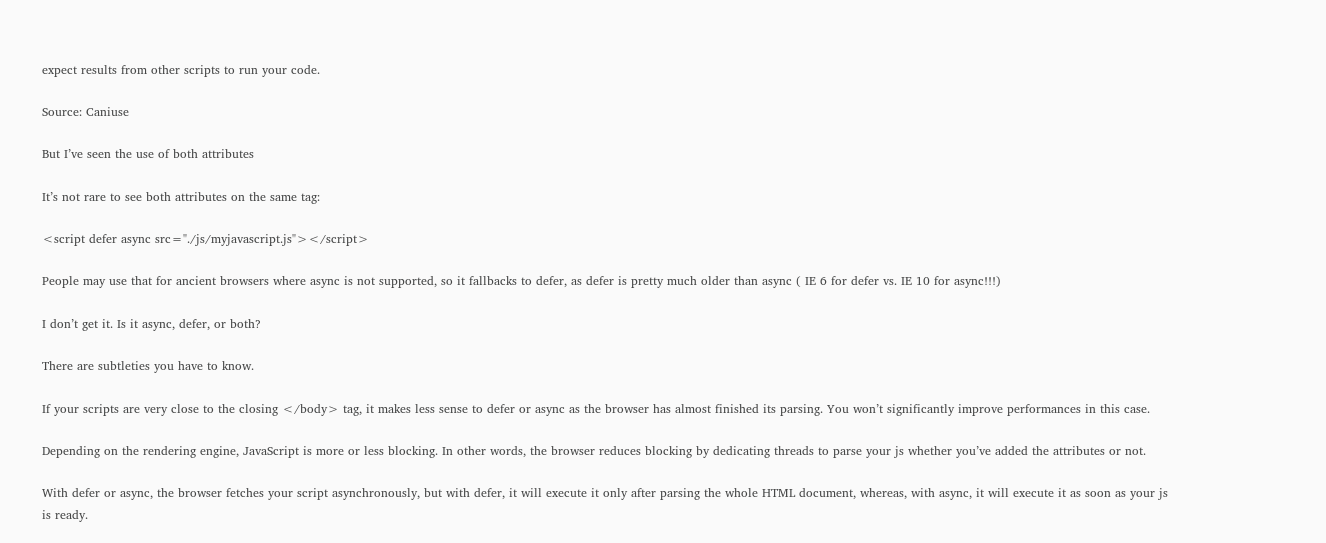expect results from other scripts to run your code.

Source: Caniuse

But I’ve seen the use of both attributes

It’s not rare to see both attributes on the same tag:

<script defer async src="./js/myjavascript.js"></script>

People may use that for ancient browsers where async is not supported, so it fallbacks to defer, as defer is pretty much older than async ( IE 6 for defer vs. IE 10 for async!!!)

I don’t get it. Is it async, defer, or both?

There are subtleties you have to know.

If your scripts are very close to the closing </body> tag, it makes less sense to defer or async as the browser has almost finished its parsing. You won’t significantly improve performances in this case.

Depending on the rendering engine, JavaScript is more or less blocking. In other words, the browser reduces blocking by dedicating threads to parse your js whether you’ve added the attributes or not.

With defer or async, the browser fetches your script asynchronously, but with defer, it will execute it only after parsing the whole HTML document, whereas, with async, it will execute it as soon as your js is ready.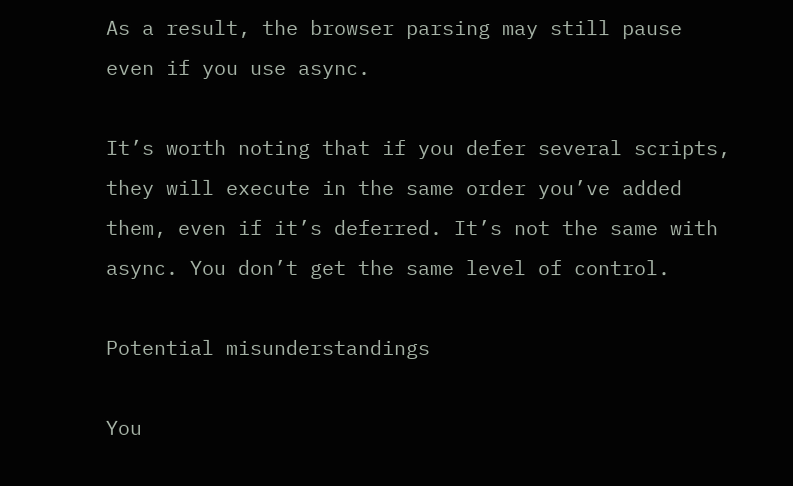As a result, the browser parsing may still pause even if you use async.

It’s worth noting that if you defer several scripts, they will execute in the same order you’ve added them, even if it’s deferred. It’s not the same with async. You don’t get the same level of control.

Potential misunderstandings

You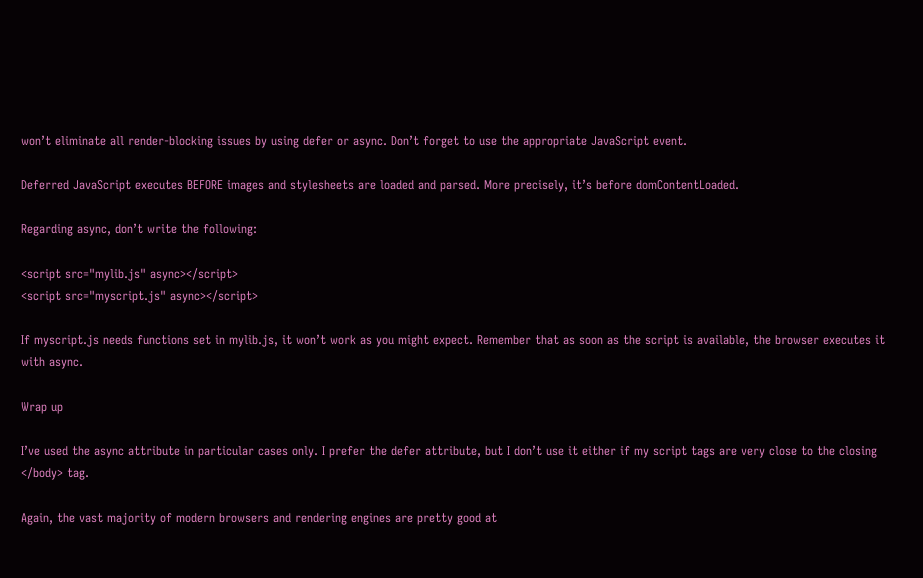won’t eliminate all render-blocking issues by using defer or async. Don’t forget to use the appropriate JavaScript event.

Deferred JavaScript executes BEFORE images and stylesheets are loaded and parsed. More precisely, it’s before domContentLoaded.

Regarding async, don’t write the following:

<script src="mylib.js" async></script>
<script src="myscript.js" async></script>

If myscript.js needs functions set in mylib.js, it won’t work as you might expect. Remember that as soon as the script is available, the browser executes it with async.

Wrap up

I’ve used the async attribute in particular cases only. I prefer the defer attribute, but I don’t use it either if my script tags are very close to the closing </body> tag.

Again, the vast majority of modern browsers and rendering engines are pretty good at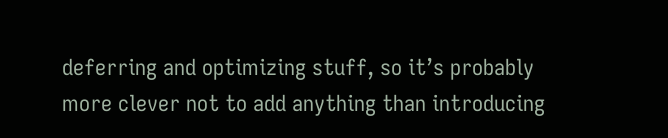deferring and optimizing stuff, so it’s probably more clever not to add anything than introducing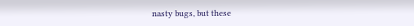nasty bugs, but these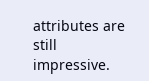attributes are still impressive.